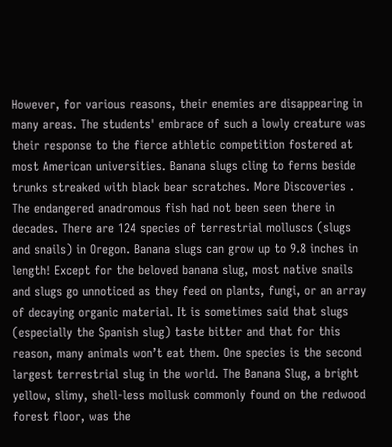However, for various reasons, their enemies are disappearing in many areas. The students' embrace of such a lowly creature was their response to the fierce athletic competition fostered at most American universities. Banana slugs cling to ferns beside trunks streaked with black bear scratches. More Discoveries . The endangered anadromous fish had not been seen there in decades. There are 124 species of terrestrial molluscs (slugs and snails) in Oregon. Banana slugs can grow up to 9.8 inches in length! Except for the beloved banana slug, most native snails and slugs go unnoticed as they feed on plants, fungi, or an array of decaying organic material. It is sometimes said that slugs (especially the Spanish slug) taste bitter and that for this reason, many animals won’t eat them. One species is the second largest terrestrial slug in the world. The Banana Slug, a bright yellow, slimy, shell-less mollusk commonly found on the redwood forest floor, was the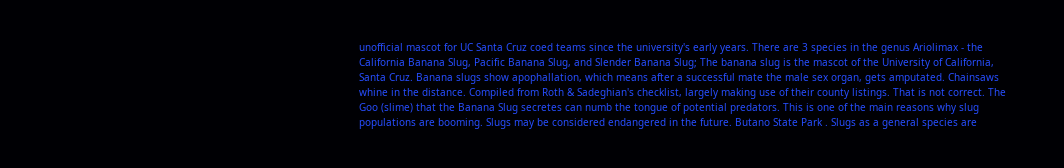unofficial mascot for UC Santa Cruz coed teams since the university's early years. There are 3 species in the genus Ariolimax - the California Banana Slug, Pacific Banana Slug, and Slender Banana Slug; The banana slug is the mascot of the University of California, Santa Cruz. Banana slugs show apophallation, which means after a successful mate the male sex organ, gets amputated. Chainsaws whine in the distance. Compiled from Roth & Sadeghian's checklist, largely making use of their county listings. That is not correct. The Goo (slime) that the Banana Slug secretes can numb the tongue of potential predators. This is one of the main reasons why slug populations are booming. Slugs may be considered endangered in the future. Butano State Park . Slugs as a general species are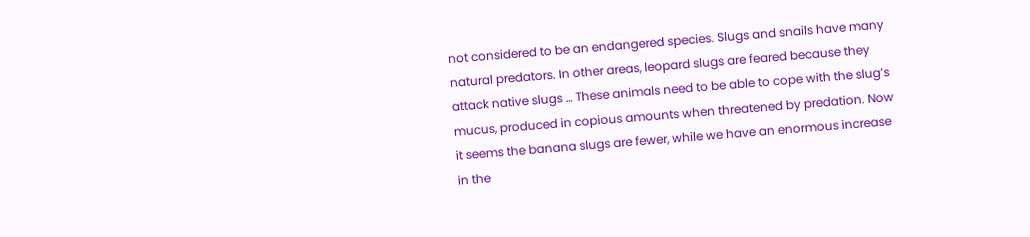not considered to be an endangered species. Slugs and snails have many natural predators. In other areas, leopard slugs are feared because they attack native slugs … These animals need to be able to cope with the slug’s mucus, produced in copious amounts when threatened by predation. Now it seems the banana slugs are fewer, while we have an enormous increase in the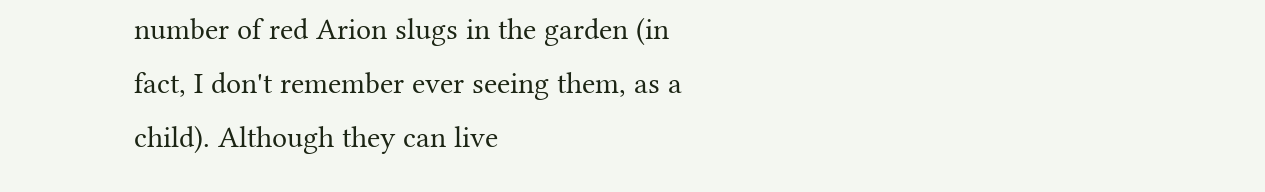number of red Arion slugs in the garden (in fact, I don't remember ever seeing them, as a child). Although they can live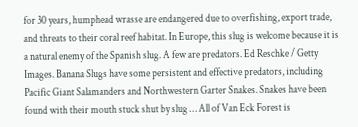for 30 years, humphead wrasse are endangered due to overfishing, export trade, and threats to their coral reef habitat. In Europe, this slug is welcome because it is a natural enemy of the Spanish slug. A few are predators. Ed Reschke / Getty Images. Banana Slugs have some persistent and effective predators, including Pacific Giant Salamanders and Northwestern Garter Snakes. Snakes have been found with their mouth stuck shut by slug … All of Van Eck Forest is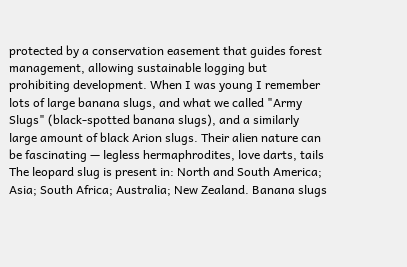protected by a conservation easement that guides forest management, allowing sustainable logging but prohibiting development. When I was young I remember lots of large banana slugs, and what we called "Army Slugs" (black-spotted banana slugs), and a similarly large amount of black Arion slugs. Their alien nature can be fascinating — legless hermaphrodites, love darts, tails The leopard slug is present in: North and South America; Asia; South Africa; Australia; New Zealand. Banana slugs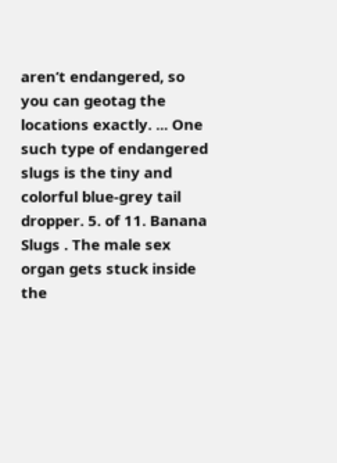aren’t endangered, so you can geotag the locations exactly. ... One such type of endangered slugs is the tiny and colorful blue-grey tail dropper. 5. of 11. Banana Slugs . The male sex organ gets stuck inside the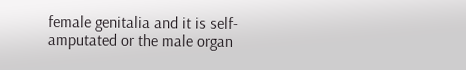female genitalia and it is self-amputated or the male organ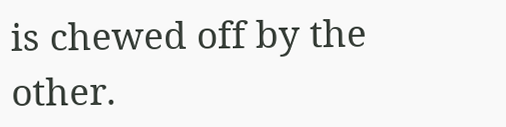is chewed off by the other.